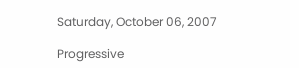Saturday, October 06, 2007

Progressive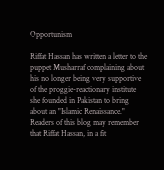Opportunism

Riffat Hassan has written a letter to the puppet Musharraf complaining about his no longer being very supportive of the proggie-reactionary institute she founded in Pakistan to bring about an "Islamic Renaissance." Readers of this blog may remember that Riffat Hassan, in a fit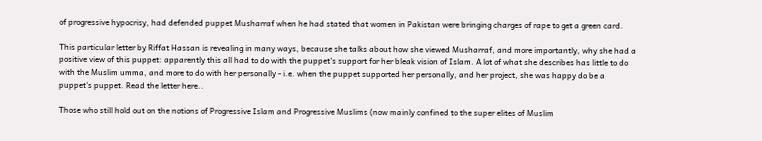of progressive hypocrisy, had defended puppet Musharraf when he had stated that women in Pakistan were bringing charges of rape to get a green card.

This particular letter by Riffat Hassan is revealing in many ways, because she talks about how she viewed Musharraf, and more importantly, why she had a positive view of this puppet: apparently this all had to do with the puppet's support for her bleak vision of Islam. A lot of what she describes has little to do with the Muslim umma, and more to do with her personally - i.e. when the puppet supported her personally, and her project, she was happy do be a puppet's puppet. Read the letter here..

Those who still hold out on the notions of Progressive Islam and Progressive Muslims (now mainly confined to the super elites of Muslim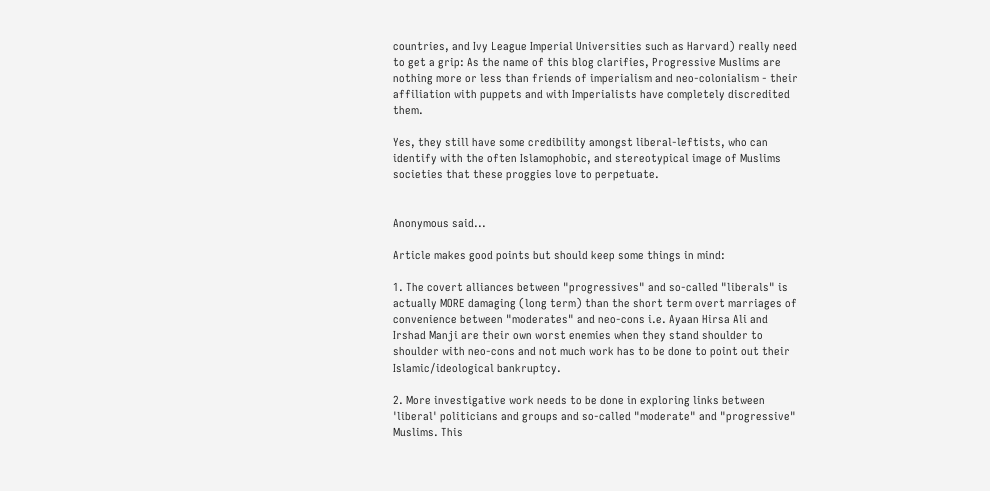countries, and Ivy League Imperial Universities such as Harvard) really need to get a grip: As the name of this blog clarifies, Progressive Muslims are nothing more or less than friends of imperialism and neo-colonialism - their affiliation with puppets and with Imperialists have completely discredited them.

Yes, they still have some credibility amongst liberal-leftists, who can identify with the often Islamophobic, and stereotypical image of Muslims societies that these proggies love to perpetuate.


Anonymous said...

Article makes good points but should keep some things in mind:

1. The covert alliances between "progressives" and so-called "liberals" is actually MORE damaging (long term) than the short term overt marriages of convenience between "moderates" and neo-cons i.e. Ayaan Hirsa Ali and Irshad Manji are their own worst enemies when they stand shoulder to shoulder with neo-cons and not much work has to be done to point out their Islamic/ideological bankruptcy.

2. More investigative work needs to be done in exploring links between 'liberal' politicians and groups and so-called "moderate" and "progressive" Muslims. This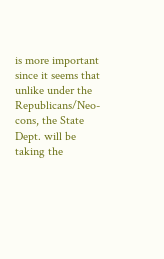is more important since it seems that unlike under the Republicans/Neo-cons, the State Dept. will be taking the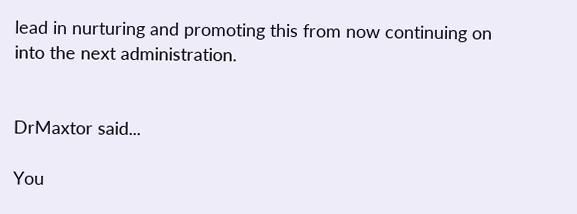lead in nurturing and promoting this from now continuing on into the next administration.


DrMaxtor said...

You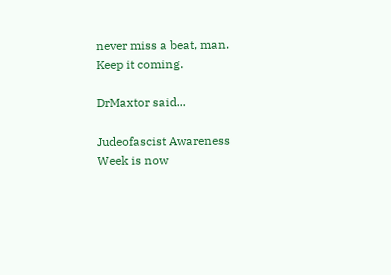never miss a beat, man. Keep it coming.

DrMaxtor said...

Judeofascist Awareness Week is now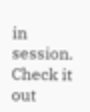in session. Check it out